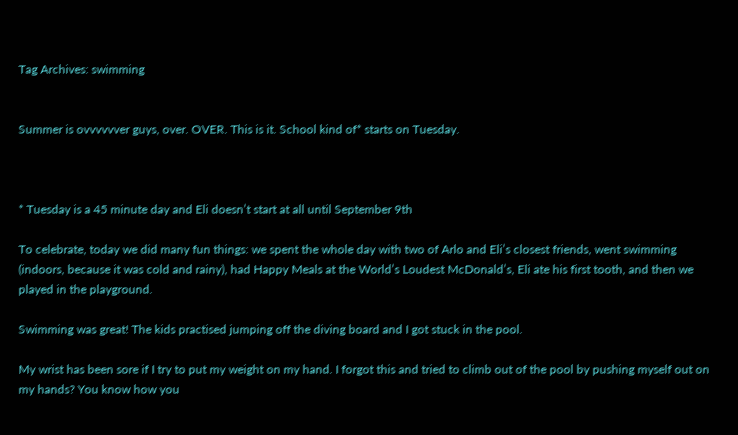Tag Archives: swimming


Summer is ovvvvvver guys, over. OVER. This is it. School kind of* starts on Tuesday.



* Tuesday is a 45 minute day and Eli doesn’t start at all until September 9th

To celebrate, today we did many fun things: we spent the whole day with two of Arlo and Eli’s closest friends, went swimming (indoors, because it was cold and rainy), had Happy Meals at the World’s Loudest McDonald’s, Eli ate his first tooth, and then we played in the playground.

Swimming was great! The kids practised jumping off the diving board and I got stuck in the pool.

My wrist has been sore if I try to put my weight on my hand. I forgot this and tried to climb out of the pool by pushing myself out on my hands? You know how you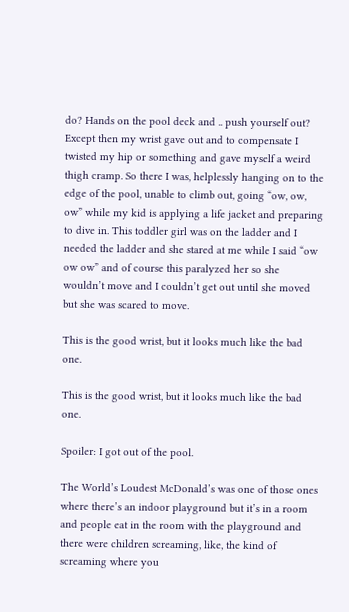do? Hands on the pool deck and .. push yourself out? Except then my wrist gave out and to compensate I twisted my hip or something and gave myself a weird thigh cramp. So there I was, helplessly hanging on to the edge of the pool, unable to climb out, going “ow, ow, ow” while my kid is applying a life jacket and preparing to dive in. This toddler girl was on the ladder and I needed the ladder and she stared at me while I said “ow ow ow” and of course this paralyzed her so she wouldn’t move and I couldn’t get out until she moved but she was scared to move.

This is the good wrist, but it looks much like the bad one.

This is the good wrist, but it looks much like the bad one.

Spoiler: I got out of the pool.

The World’s Loudest McDonald’s was one of those ones where there’s an indoor playground but it’s in a room and people eat in the room with the playground and there were children screaming, like, the kind of screaming where you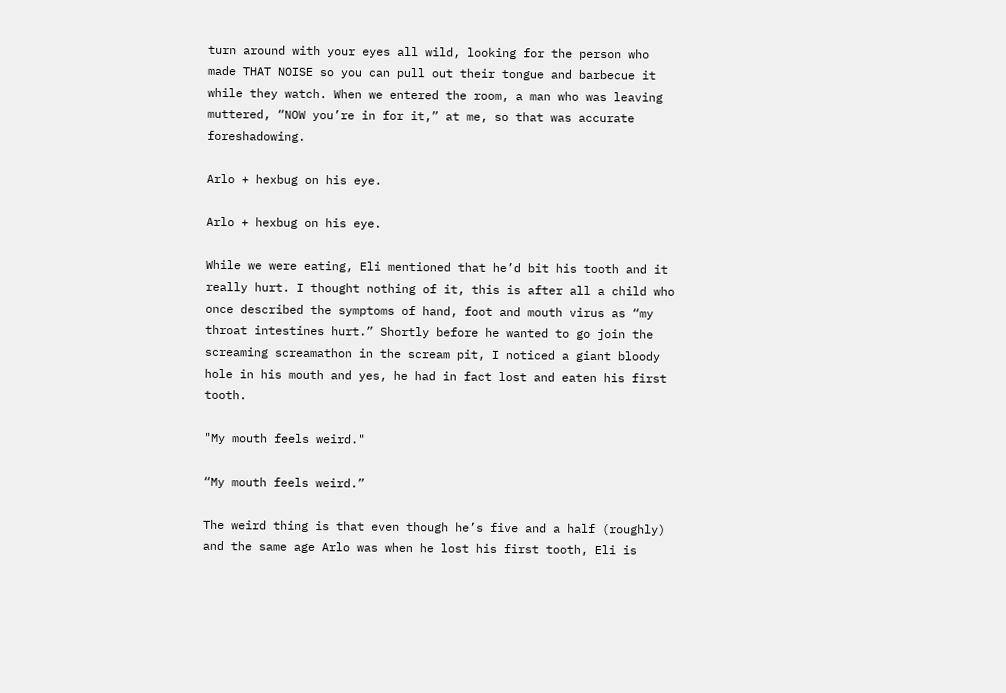turn around with your eyes all wild, looking for the person who made THAT NOISE so you can pull out their tongue and barbecue it while they watch. When we entered the room, a man who was leaving muttered, “NOW you’re in for it,” at me, so that was accurate foreshadowing.

Arlo + hexbug on his eye.

Arlo + hexbug on his eye.

While we were eating, Eli mentioned that he’d bit his tooth and it really hurt. I thought nothing of it, this is after all a child who once described the symptoms of hand, foot and mouth virus as “my throat intestines hurt.” Shortly before he wanted to go join the screaming screamathon in the scream pit, I noticed a giant bloody hole in his mouth and yes, he had in fact lost and eaten his first tooth.

"My mouth feels weird."

“My mouth feels weird.”

The weird thing is that even though he’s five and a half (roughly) and the same age Arlo was when he lost his first tooth, Eli is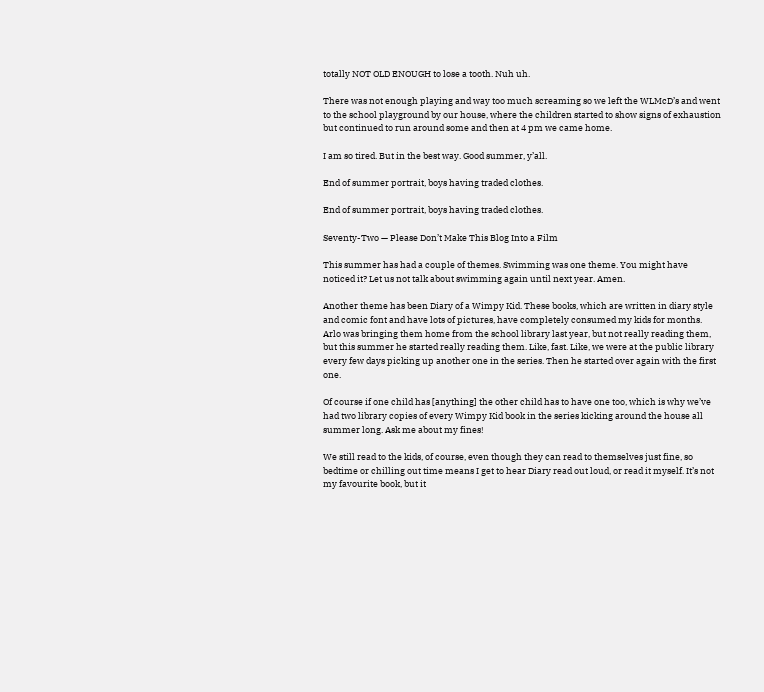totally NOT OLD ENOUGH to lose a tooth. Nuh uh.

There was not enough playing and way too much screaming so we left the WLMcD’s and went to the school playground by our house, where the children started to show signs of exhaustion but continued to run around some and then at 4 pm we came home.

I am so tired. But in the best way. Good summer, y’all.

End of summer portrait, boys having traded clothes.

End of summer portrait, boys having traded clothes.

Seventy-Two — Please Don’t Make This Blog Into a Film

This summer has had a couple of themes. Swimming was one theme. You might have noticed it? Let us not talk about swimming again until next year. Amen.

Another theme has been Diary of a Wimpy Kid. These books, which are written in diary style and comic font and have lots of pictures, have completely consumed my kids for months. Arlo was bringing them home from the school library last year, but not really reading them, but this summer he started really reading them. Like, fast. Like, we were at the public library every few days picking up another one in the series. Then he started over again with the first one.

Of course if one child has [anything] the other child has to have one too, which is why we’ve had two library copies of every Wimpy Kid book in the series kicking around the house all summer long. Ask me about my fines!

We still read to the kids, of course, even though they can read to themselves just fine, so bedtime or chilling out time means I get to hear Diary read out loud, or read it myself. It’s not my favourite book, but it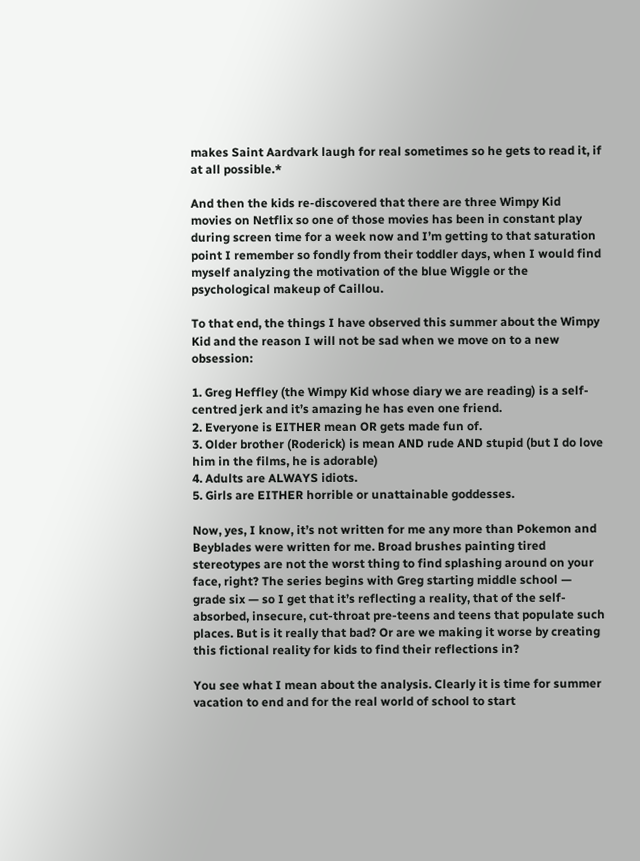makes Saint Aardvark laugh for real sometimes so he gets to read it, if at all possible.*

And then the kids re-discovered that there are three Wimpy Kid movies on Netflix so one of those movies has been in constant play during screen time for a week now and I’m getting to that saturation point I remember so fondly from their toddler days, when I would find myself analyzing the motivation of the blue Wiggle or the psychological makeup of Caillou.

To that end, the things I have observed this summer about the Wimpy Kid and the reason I will not be sad when we move on to a new obsession:

1. Greg Heffley (the Wimpy Kid whose diary we are reading) is a self-centred jerk and it’s amazing he has even one friend.
2. Everyone is EITHER mean OR gets made fun of.
3. Older brother (Roderick) is mean AND rude AND stupid (but I do love him in the films, he is adorable)
4. Adults are ALWAYS idiots.
5. Girls are EITHER horrible or unattainable goddesses.

Now, yes, I know, it’s not written for me any more than Pokemon and Beyblades were written for me. Broad brushes painting tired stereotypes are not the worst thing to find splashing around on your face, right? The series begins with Greg starting middle school — grade six — so I get that it’s reflecting a reality, that of the self-absorbed, insecure, cut-throat pre-teens and teens that populate such places. But is it really that bad? Or are we making it worse by creating this fictional reality for kids to find their reflections in?

You see what I mean about the analysis. Clearly it is time for summer vacation to end and for the real world of school to start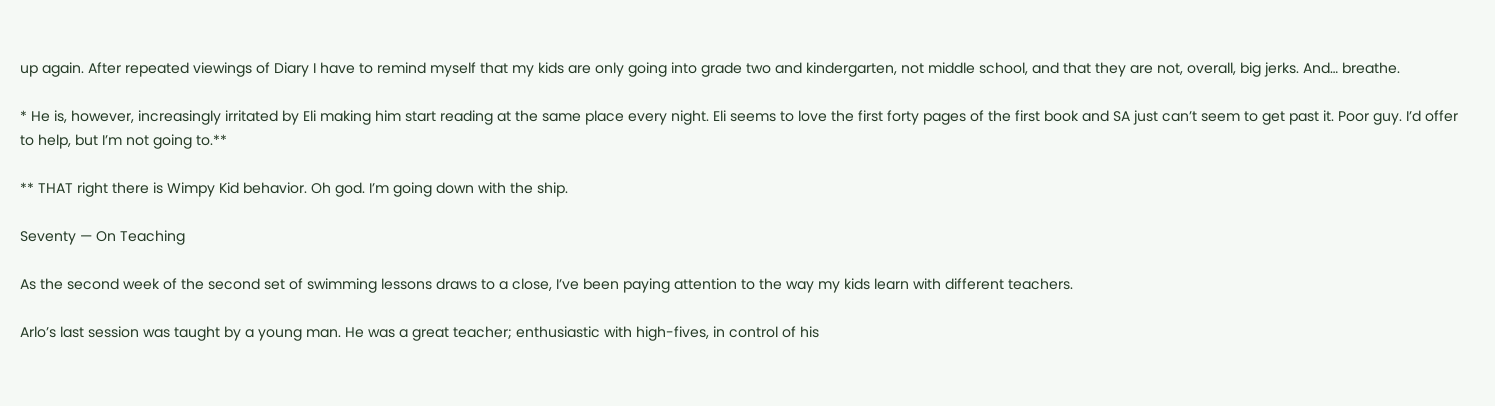up again. After repeated viewings of Diary I have to remind myself that my kids are only going into grade two and kindergarten, not middle school, and that they are not, overall, big jerks. And… breathe.

* He is, however, increasingly irritated by Eli making him start reading at the same place every night. Eli seems to love the first forty pages of the first book and SA just can’t seem to get past it. Poor guy. I’d offer to help, but I’m not going to.**

** THAT right there is Wimpy Kid behavior. Oh god. I’m going down with the ship.

Seventy — On Teaching

As the second week of the second set of swimming lessons draws to a close, I’ve been paying attention to the way my kids learn with different teachers.

Arlo’s last session was taught by a young man. He was a great teacher; enthusiastic with high-fives, in control of his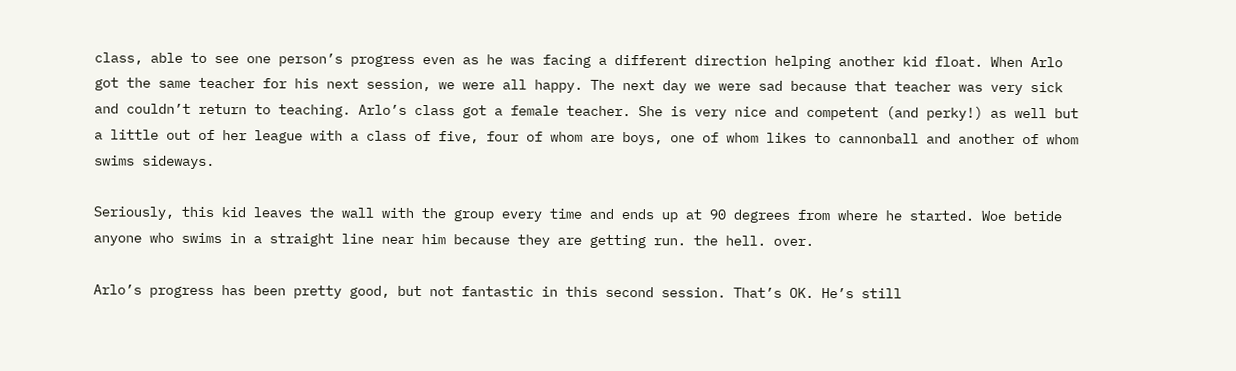class, able to see one person’s progress even as he was facing a different direction helping another kid float. When Arlo got the same teacher for his next session, we were all happy. The next day we were sad because that teacher was very sick and couldn’t return to teaching. Arlo’s class got a female teacher. She is very nice and competent (and perky!) as well but a little out of her league with a class of five, four of whom are boys, one of whom likes to cannonball and another of whom swims sideways.

Seriously, this kid leaves the wall with the group every time and ends up at 90 degrees from where he started. Woe betide anyone who swims in a straight line near him because they are getting run. the hell. over.

Arlo’s progress has been pretty good, but not fantastic in this second session. That’s OK. He’s still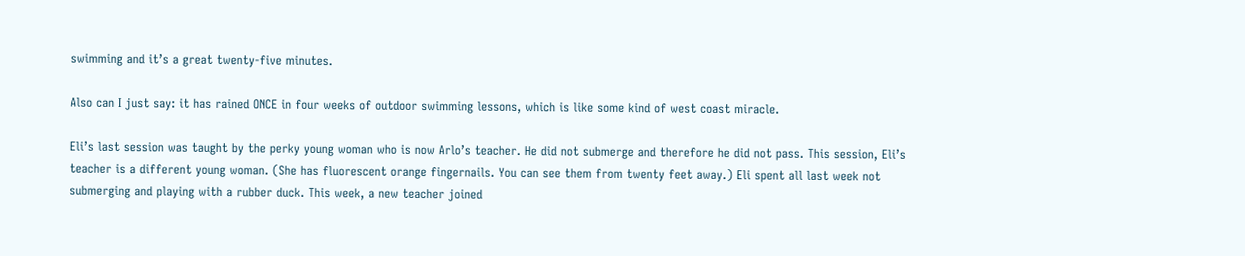swimming and it’s a great twenty-five minutes.

Also can I just say: it has rained ONCE in four weeks of outdoor swimming lessons, which is like some kind of west coast miracle.

Eli’s last session was taught by the perky young woman who is now Arlo’s teacher. He did not submerge and therefore he did not pass. This session, Eli’s teacher is a different young woman. (She has fluorescent orange fingernails. You can see them from twenty feet away.) Eli spent all last week not submerging and playing with a rubber duck. This week, a new teacher joined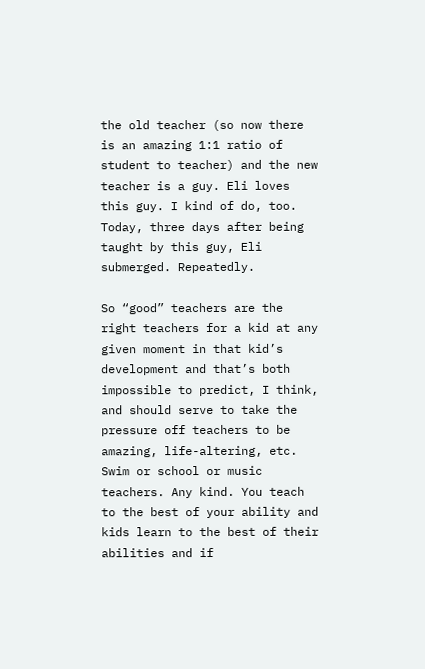the old teacher (so now there is an amazing 1:1 ratio of student to teacher) and the new teacher is a guy. Eli loves this guy. I kind of do, too. Today, three days after being taught by this guy, Eli submerged. Repeatedly.

So “good” teachers are the right teachers for a kid at any given moment in that kid’s development and that’s both impossible to predict, I think, and should serve to take the pressure off teachers to be amazing, life-altering, etc. Swim or school or music teachers. Any kind. You teach to the best of your ability and kids learn to the best of their abilities and if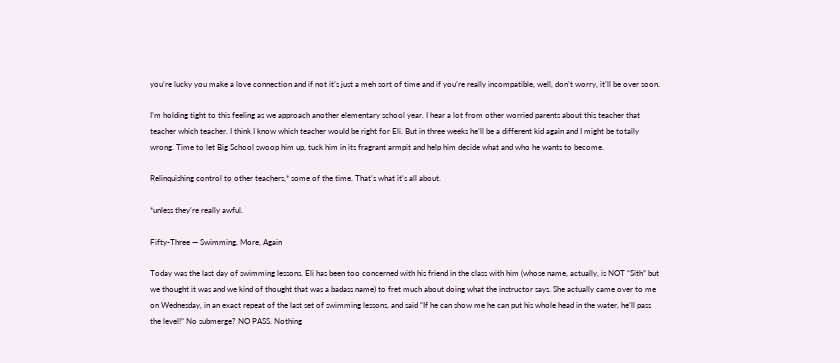you’re lucky you make a love connection and if not it’s just a meh sort of time and if you’re really incompatible, well, don’t worry, it’ll be over soon.

I’m holding tight to this feeling as we approach another elementary school year. I hear a lot from other worried parents about this teacher that teacher which teacher. I think I know which teacher would be right for Eli. But in three weeks he’ll be a different kid again and I might be totally wrong. Time to let Big School swoop him up, tuck him in its fragrant armpit and help him decide what and who he wants to become.

Relinquishing control to other teachers,* some of the time. That’s what it’s all about.

*unless they’re really awful.

Fifty-Three — Swimming, More, Again

Today was the last day of swimming lessons. Eli has been too concerned with his friend in the class with him (whose name, actually, is NOT “Sith” but we thought it was and we kind of thought that was a badass name) to fret much about doing what the instructor says. She actually came over to me on Wednesday, in an exact repeat of the last set of swimming lessons, and said “If he can show me he can put his whole head in the water, he’ll pass the level!” No submerge? NO PASS. Nothing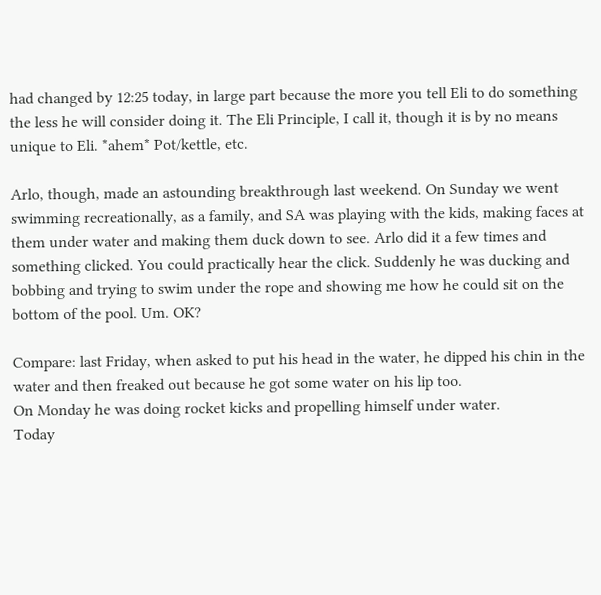had changed by 12:25 today, in large part because the more you tell Eli to do something the less he will consider doing it. The Eli Principle, I call it, though it is by no means unique to Eli. *ahem* Pot/kettle, etc.

Arlo, though, made an astounding breakthrough last weekend. On Sunday we went swimming recreationally, as a family, and SA was playing with the kids, making faces at them under water and making them duck down to see. Arlo did it a few times and something clicked. You could practically hear the click. Suddenly he was ducking and bobbing and trying to swim under the rope and showing me how he could sit on the bottom of the pool. Um. OK?

Compare: last Friday, when asked to put his head in the water, he dipped his chin in the water and then freaked out because he got some water on his lip too.
On Monday he was doing rocket kicks and propelling himself under water.
Today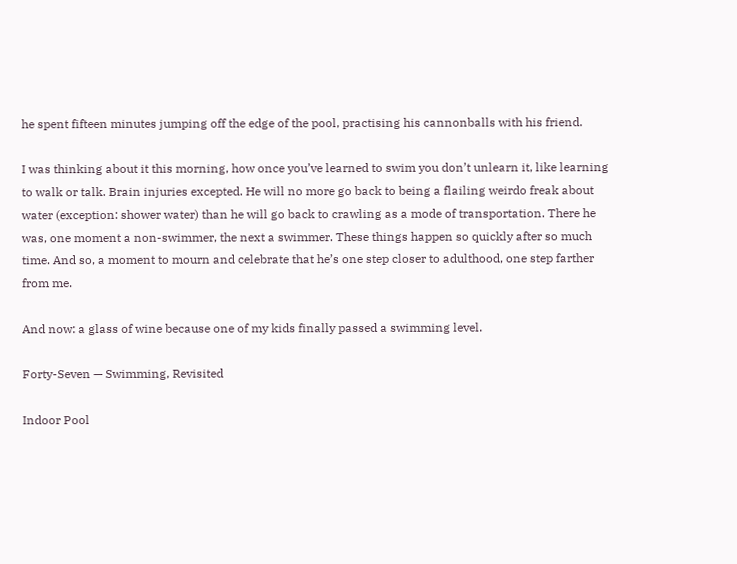he spent fifteen minutes jumping off the edge of the pool, practising his cannonballs with his friend.

I was thinking about it this morning, how once you’ve learned to swim you don’t unlearn it, like learning to walk or talk. Brain injuries excepted. He will no more go back to being a flailing weirdo freak about water (exception: shower water) than he will go back to crawling as a mode of transportation. There he was, one moment a non-swimmer, the next a swimmer. These things happen so quickly after so much time. And so, a moment to mourn and celebrate that he’s one step closer to adulthood, one step farther from me.

And now: a glass of wine because one of my kids finally passed a swimming level.

Forty-Seven — Swimming, Revisited

Indoor Pool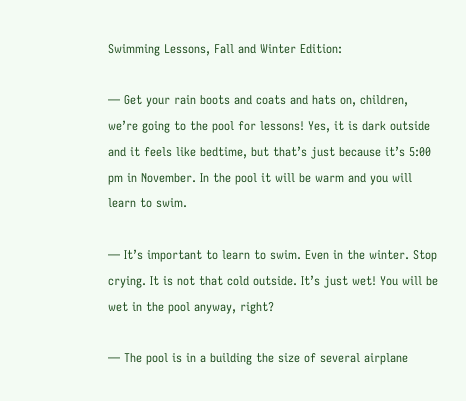Swimming Lessons, Fall and Winter Edition:

— Get your rain boots and coats and hats on, children, we’re going to the pool for lessons! Yes, it is dark outside and it feels like bedtime, but that’s just because it’s 5:00 pm in November. In the pool it will be warm and you will learn to swim.

— It’s important to learn to swim. Even in the winter. Stop crying. It is not that cold outside. It’s just wet! You will be wet in the pool anyway, right?

— The pool is in a building the size of several airplane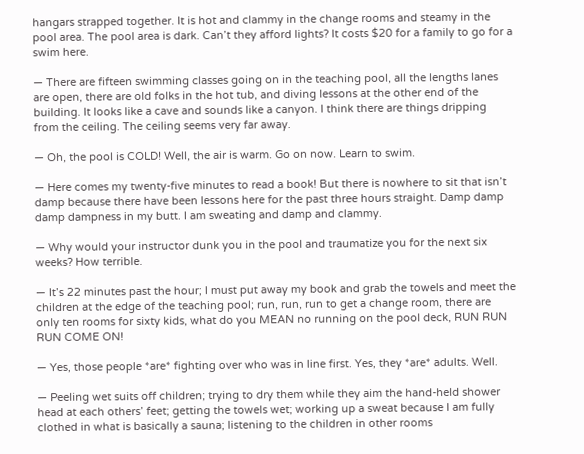hangars strapped together. It is hot and clammy in the change rooms and steamy in the pool area. The pool area is dark. Can’t they afford lights? It costs $20 for a family to go for a swim here.

— There are fifteen swimming classes going on in the teaching pool, all the lengths lanes are open, there are old folks in the hot tub, and diving lessons at the other end of the building. It looks like a cave and sounds like a canyon. I think there are things dripping from the ceiling. The ceiling seems very far away.

— Oh, the pool is COLD! Well, the air is warm. Go on now. Learn to swim.

— Here comes my twenty-five minutes to read a book! But there is nowhere to sit that isn’t damp because there have been lessons here for the past three hours straight. Damp damp damp dampness in my butt. I am sweating and damp and clammy.

— Why would your instructor dunk you in the pool and traumatize you for the next six weeks? How terrible.

— It’s 22 minutes past the hour; I must put away my book and grab the towels and meet the children at the edge of the teaching pool; run, run, run to get a change room, there are only ten rooms for sixty kids, what do you MEAN no running on the pool deck, RUN RUN RUN COME ON!

— Yes, those people *are* fighting over who was in line first. Yes, they *are* adults. Well.

— Peeling wet suits off children; trying to dry them while they aim the hand-held shower head at each others’ feet; getting the towels wet; working up a sweat because I am fully clothed in what is basically a sauna; listening to the children in other rooms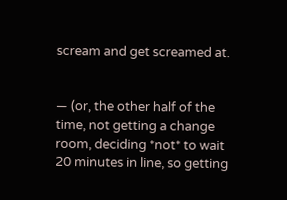scream and get screamed at.


— (or, the other half of the time, not getting a change room, deciding *not* to wait 20 minutes in line, so getting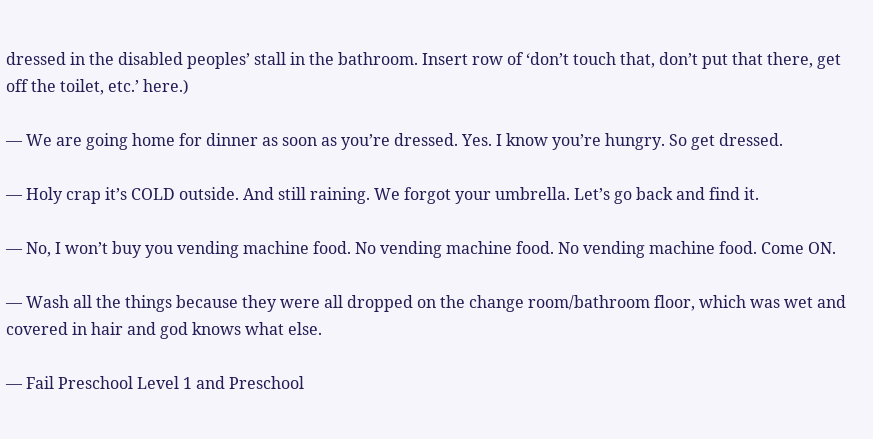dressed in the disabled peoples’ stall in the bathroom. Insert row of ‘don’t touch that, don’t put that there, get off the toilet, etc.’ here.)

— We are going home for dinner as soon as you’re dressed. Yes. I know you’re hungry. So get dressed.

— Holy crap it’s COLD outside. And still raining. We forgot your umbrella. Let’s go back and find it.

— No, I won’t buy you vending machine food. No vending machine food. No vending machine food. Come ON.

— Wash all the things because they were all dropped on the change room/bathroom floor, which was wet and covered in hair and god knows what else.

— Fail Preschool Level 1 and Preschool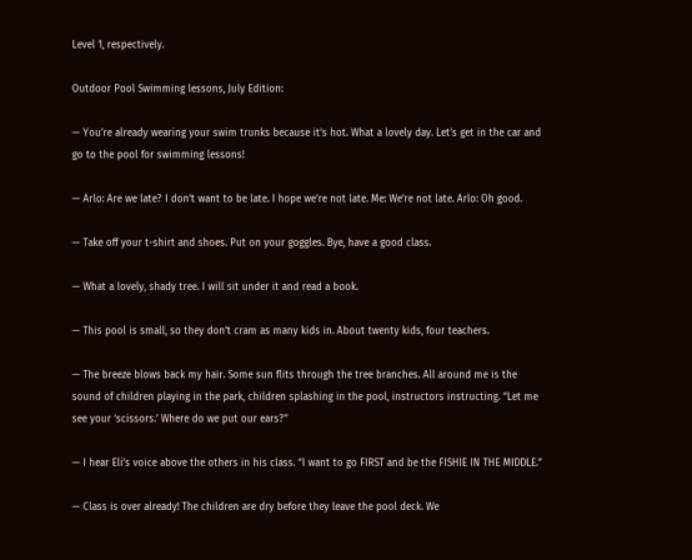Level 1, respectively.

Outdoor Pool Swimming lessons, July Edition:

— You’re already wearing your swim trunks because it’s hot. What a lovely day. Let’s get in the car and go to the pool for swimming lessons!

— Arlo: Are we late? I don’t want to be late. I hope we’re not late. Me: We’re not late. Arlo: Oh good.

— Take off your t-shirt and shoes. Put on your goggles. Bye, have a good class.

— What a lovely, shady tree. I will sit under it and read a book.

— This pool is small, so they don’t cram as many kids in. About twenty kids, four teachers.

— The breeze blows back my hair. Some sun flits through the tree branches. All around me is the sound of children playing in the park, children splashing in the pool, instructors instructing. “Let me see your ‘scissors.’ Where do we put our ears?”

— I hear Eli’s voice above the others in his class. “I want to go FIRST and be the FISHIE IN THE MIDDLE.”

— Class is over already! The children are dry before they leave the pool deck. We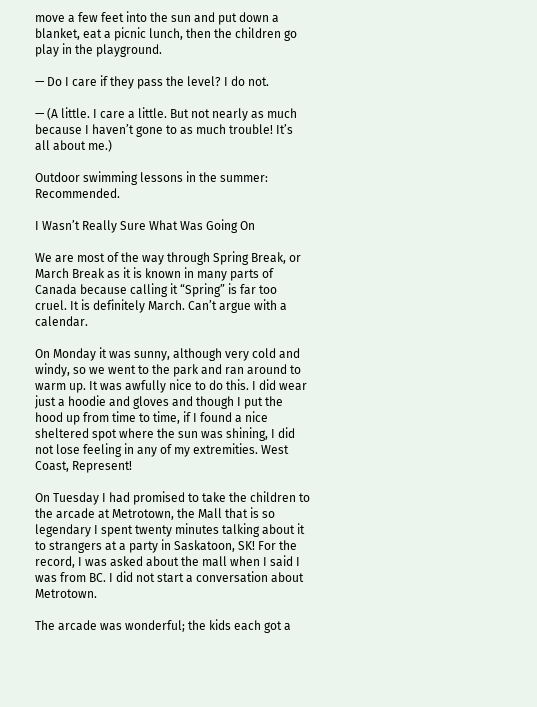move a few feet into the sun and put down a blanket, eat a picnic lunch, then the children go play in the playground.

— Do I care if they pass the level? I do not.

— (A little. I care a little. But not nearly as much because I haven’t gone to as much trouble! It’s all about me.)

Outdoor swimming lessons in the summer: Recommended.

I Wasn’t Really Sure What Was Going On

We are most of the way through Spring Break, or March Break as it is known in many parts of Canada because calling it “Spring” is far too cruel. It is definitely March. Can’t argue with a calendar.

On Monday it was sunny, although very cold and windy, so we went to the park and ran around to warm up. It was awfully nice to do this. I did wear just a hoodie and gloves and though I put the hood up from time to time, if I found a nice sheltered spot where the sun was shining, I did not lose feeling in any of my extremities. West Coast, Represent!

On Tuesday I had promised to take the children to the arcade at Metrotown, the Mall that is so legendary I spent twenty minutes talking about it to strangers at a party in Saskatoon, SK! For the record, I was asked about the mall when I said I was from BC. I did not start a conversation about Metrotown.

The arcade was wonderful; the kids each got a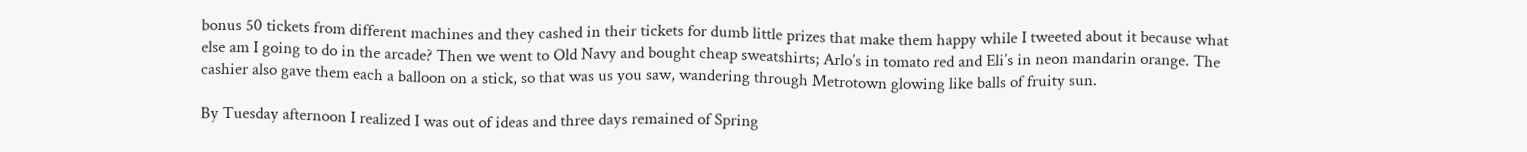bonus 50 tickets from different machines and they cashed in their tickets for dumb little prizes that make them happy while I tweeted about it because what else am I going to do in the arcade? Then we went to Old Navy and bought cheap sweatshirts; Arlo’s in tomato red and Eli’s in neon mandarin orange. The cashier also gave them each a balloon on a stick, so that was us you saw, wandering through Metrotown glowing like balls of fruity sun.

By Tuesday afternoon I realized I was out of ideas and three days remained of Spring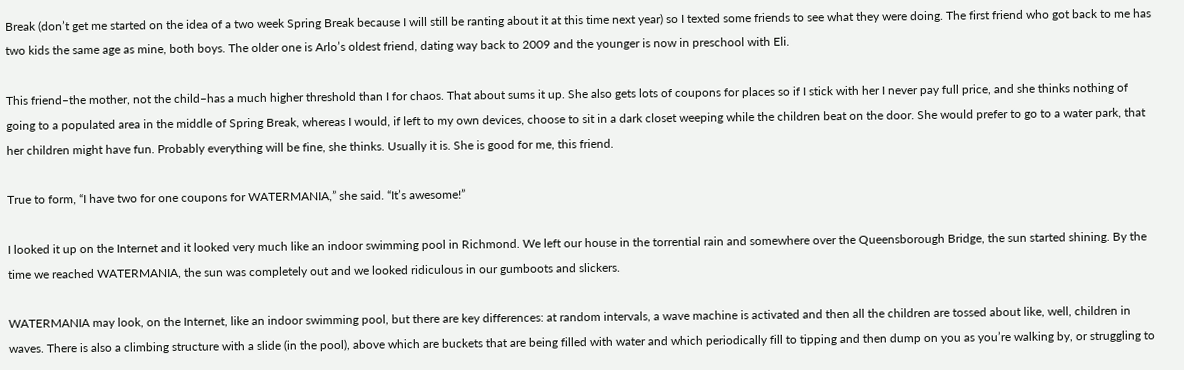Break (don’t get me started on the idea of a two week Spring Break because I will still be ranting about it at this time next year) so I texted some friends to see what they were doing. The first friend who got back to me has two kids the same age as mine, both boys. The older one is Arlo’s oldest friend, dating way back to 2009 and the younger is now in preschool with Eli.

This friend–the mother, not the child–has a much higher threshold than I for chaos. That about sums it up. She also gets lots of coupons for places so if I stick with her I never pay full price, and she thinks nothing of going to a populated area in the middle of Spring Break, whereas I would, if left to my own devices, choose to sit in a dark closet weeping while the children beat on the door. She would prefer to go to a water park, that her children might have fun. Probably everything will be fine, she thinks. Usually it is. She is good for me, this friend.

True to form, “I have two for one coupons for WATERMANIA,” she said. “It’s awesome!”

I looked it up on the Internet and it looked very much like an indoor swimming pool in Richmond. We left our house in the torrential rain and somewhere over the Queensborough Bridge, the sun started shining. By the time we reached WATERMANIA, the sun was completely out and we looked ridiculous in our gumboots and slickers.

WATERMANIA may look, on the Internet, like an indoor swimming pool, but there are key differences: at random intervals, a wave machine is activated and then all the children are tossed about like, well, children in waves. There is also a climbing structure with a slide (in the pool), above which are buckets that are being filled with water and which periodically fill to tipping and then dump on you as you’re walking by, or struggling to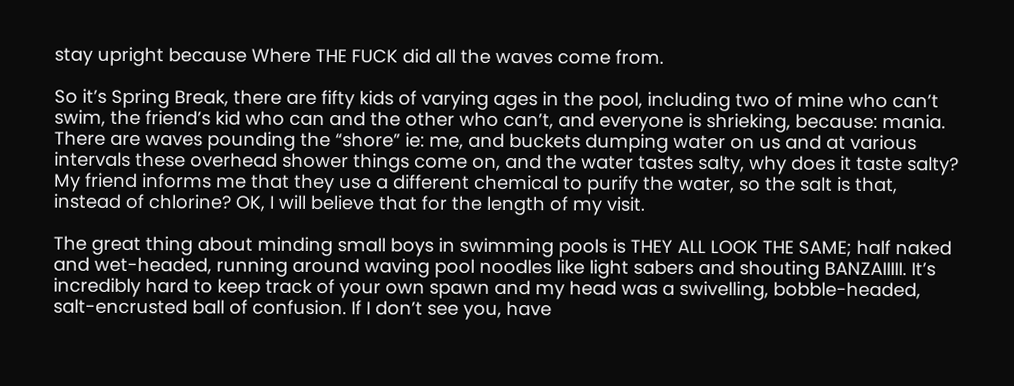stay upright because Where THE FUCK did all the waves come from.

So it’s Spring Break, there are fifty kids of varying ages in the pool, including two of mine who can’t swim, the friend’s kid who can and the other who can’t, and everyone is shrieking, because: mania. There are waves pounding the “shore” ie: me, and buckets dumping water on us and at various intervals these overhead shower things come on, and the water tastes salty, why does it taste salty? My friend informs me that they use a different chemical to purify the water, so the salt is that, instead of chlorine? OK, I will believe that for the length of my visit.

The great thing about minding small boys in swimming pools is THEY ALL LOOK THE SAME; half naked and wet-headed, running around waving pool noodles like light sabers and shouting BANZAIIIII. It’s incredibly hard to keep track of your own spawn and my head was a swivelling, bobble-headed, salt-encrusted ball of confusion. If I don’t see you, have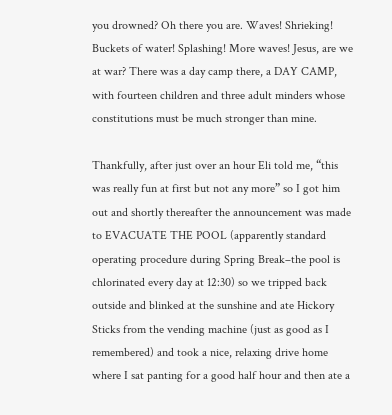you drowned? Oh there you are. Waves! Shrieking! Buckets of water! Splashing! More waves! Jesus, are we at war? There was a day camp there, a DAY CAMP, with fourteen children and three adult minders whose constitutions must be much stronger than mine.

Thankfully, after just over an hour Eli told me, “this was really fun at first but not any more” so I got him out and shortly thereafter the announcement was made to EVACUATE THE POOL (apparently standard operating procedure during Spring Break–the pool is chlorinated every day at 12:30) so we tripped back outside and blinked at the sunshine and ate Hickory Sticks from the vending machine (just as good as I remembered) and took a nice, relaxing drive home where I sat panting for a good half hour and then ate a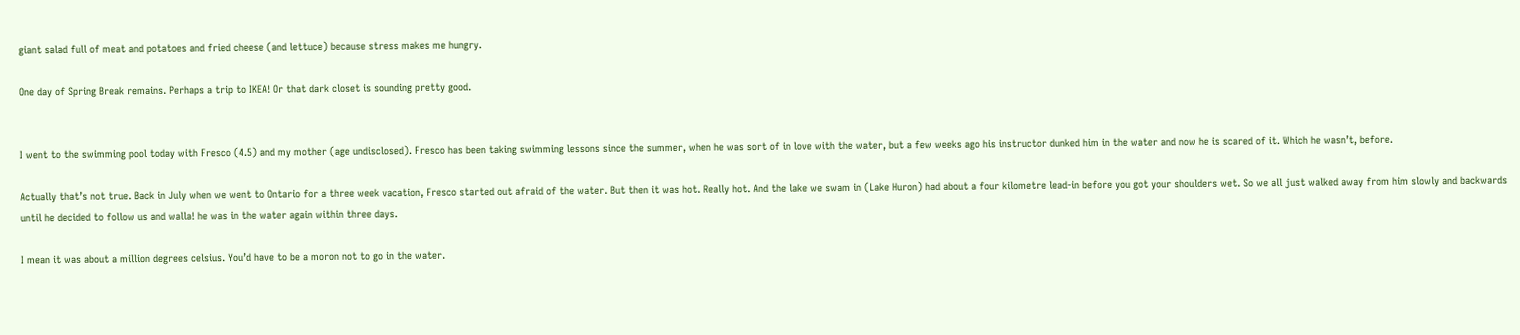giant salad full of meat and potatoes and fried cheese (and lettuce) because stress makes me hungry.

One day of Spring Break remains. Perhaps a trip to IKEA! Or that dark closet is sounding pretty good.


I went to the swimming pool today with Fresco (4.5) and my mother (age undisclosed). Fresco has been taking swimming lessons since the summer, when he was sort of in love with the water, but a few weeks ago his instructor dunked him in the water and now he is scared of it. Which he wasn’t, before.

Actually that’s not true. Back in July when we went to Ontario for a three week vacation, Fresco started out afraid of the water. But then it was hot. Really hot. And the lake we swam in (Lake Huron) had about a four kilometre lead-in before you got your shoulders wet. So we all just walked away from him slowly and backwards until he decided to follow us and walla! he was in the water again within three days.

I mean it was about a million degrees celsius. You’d have to be a moron not to go in the water.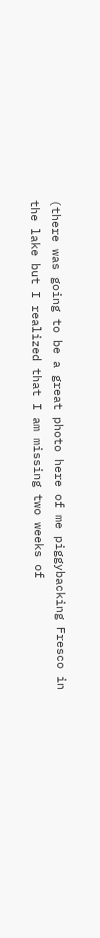(there was going to be a great photo here of me piggybacking Fresco in the lake but I realized that I am missing two weeks of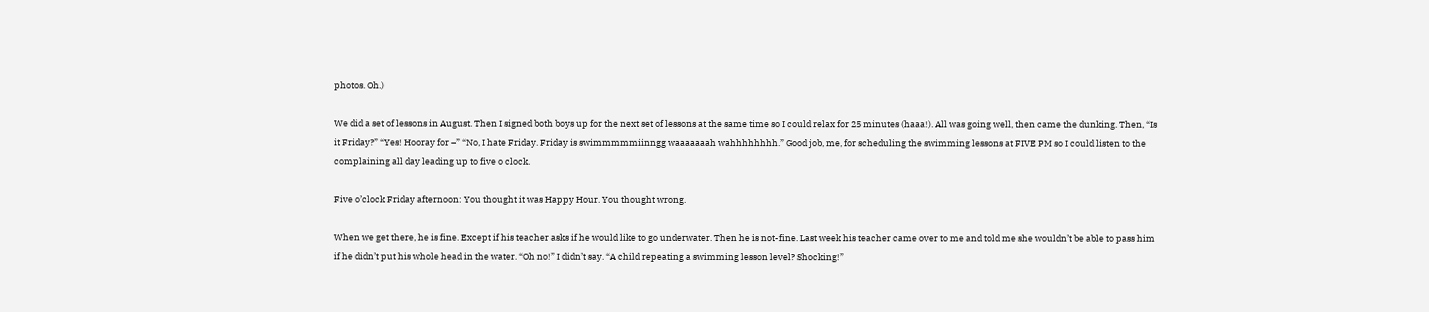photos. Oh.)

We did a set of lessons in August. Then I signed both boys up for the next set of lessons at the same time so I could relax for 25 minutes (haaa!). All was going well, then came the dunking. Then, “Is it Friday?” “Yes! Hooray for –” “No, I hate Friday. Friday is swimmmmmiinngg waaaaaaah wahhhhhhhh.” Good job, me, for scheduling the swimming lessons at FIVE PM so I could listen to the complaining all day leading up to five o clock.

Five o’clock Friday afternoon: You thought it was Happy Hour. You thought wrong.

When we get there, he is fine. Except if his teacher asks if he would like to go underwater. Then he is not-fine. Last week his teacher came over to me and told me she wouldn’t be able to pass him if he didn’t put his whole head in the water. “Oh no!” I didn’t say. “A child repeating a swimming lesson level? Shocking!”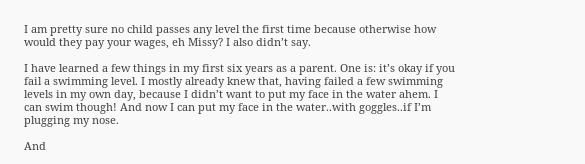I am pretty sure no child passes any level the first time because otherwise how would they pay your wages, eh Missy? I also didn’t say.

I have learned a few things in my first six years as a parent. One is: it’s okay if you fail a swimming level. I mostly already knew that, having failed a few swimming levels in my own day, because I didn’t want to put my face in the water ahem. I can swim though! And now I can put my face in the water..with goggles..if I’m plugging my nose.

And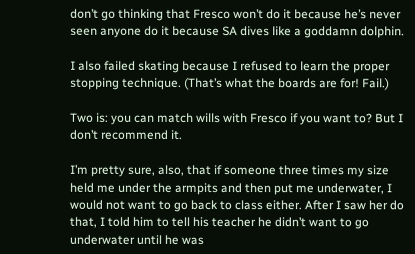don’t go thinking that Fresco won’t do it because he’s never seen anyone do it because SA dives like a goddamn dolphin.

I also failed skating because I refused to learn the proper stopping technique. (That’s what the boards are for! Fail.)

Two is: you can match wills with Fresco if you want to? But I don’t recommend it.

I’m pretty sure, also, that if someone three times my size held me under the armpits and then put me underwater, I would not want to go back to class either. After I saw her do that, I told him to tell his teacher he didn’t want to go underwater until he was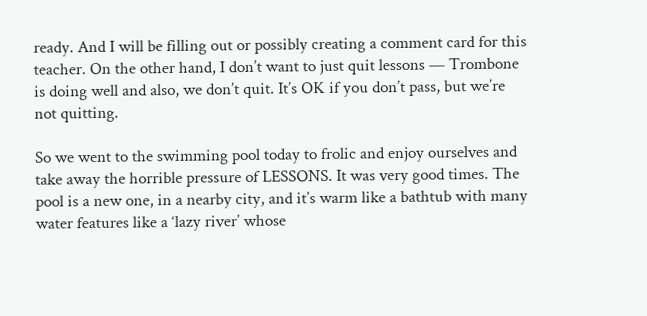ready. And I will be filling out or possibly creating a comment card for this teacher. On the other hand, I don’t want to just quit lessons — Trombone is doing well and also, we don’t quit. It’s OK if you don’t pass, but we’re not quitting.

So we went to the swimming pool today to frolic and enjoy ourselves and take away the horrible pressure of LESSONS. It was very good times. The pool is a new one, in a nearby city, and it’s warm like a bathtub with many water features like a ‘lazy river’ whose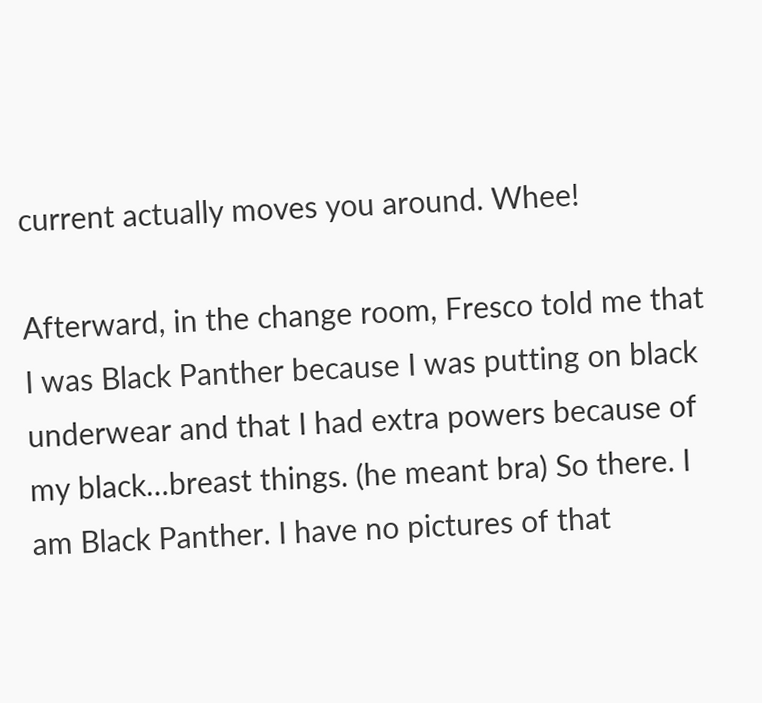current actually moves you around. Whee!

Afterward, in the change room, Fresco told me that I was Black Panther because I was putting on black underwear and that I had extra powers because of my black…breast things. (he meant bra) So there. I am Black Panther. I have no pictures of that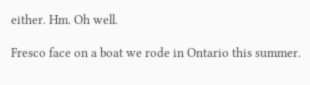either. Hm. Oh well.

Fresco face on a boat we rode in Ontario this summer.